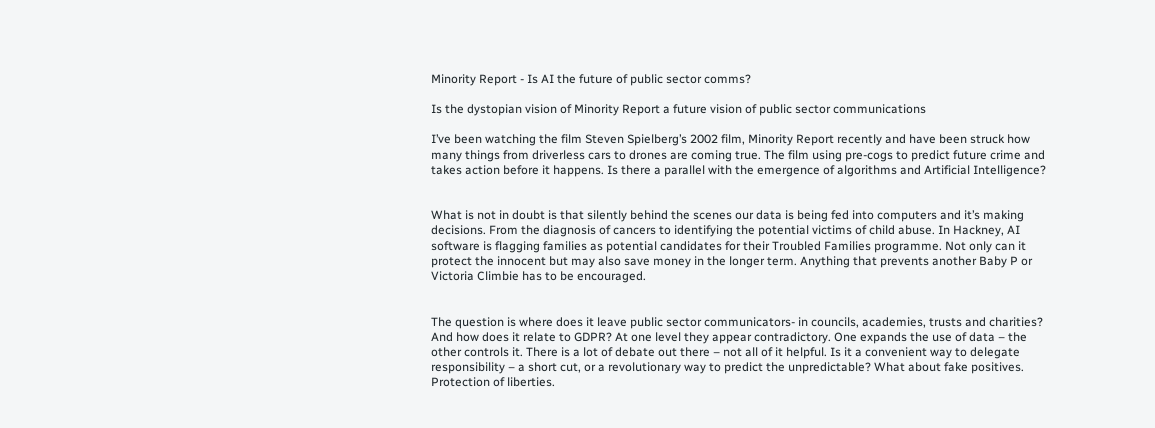Minority Report - Is AI the future of public sector comms?

Is the dystopian vision of Minority Report a future vision of public sector communications

I’ve been watching the film Steven Spielberg’s 2002 film, Minority Report recently and have been struck how many things from driverless cars to drones are coming true. The film using pre-cogs to predict future crime and takes action before it happens. Is there a parallel with the emergence of algorithms and Artificial Intelligence?


What is not in doubt is that silently behind the scenes our data is being fed into computers and it’s making decisions. From the diagnosis of cancers to identifying the potential victims of child abuse. In Hackney, AI software is flagging families as potential candidates for their Troubled Families programme. Not only can it protect the innocent but may also save money in the longer term. Anything that prevents another Baby P or Victoria Climbie has to be encouraged.


The question is where does it leave public sector communicators- in councils, academies, trusts and charities? And how does it relate to GDPR? At one level they appear contradictory. One expands the use of data – the other controls it. There is a lot of debate out there – not all of it helpful. Is it a convenient way to delegate responsibility – a short cut, or a revolutionary way to predict the unpredictable? What about fake positives. Protection of liberties.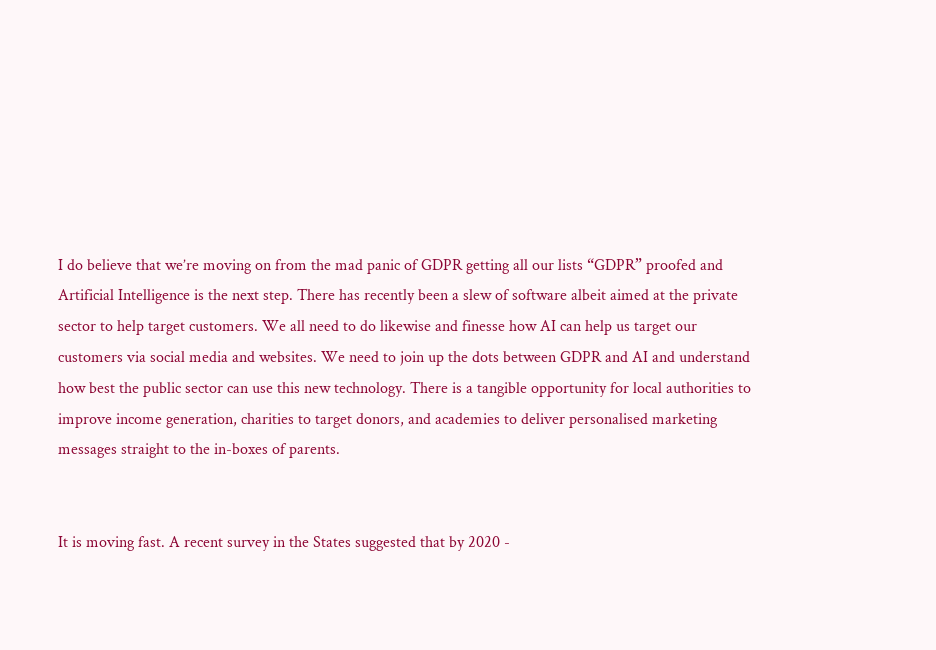I do believe that we’re moving on from the mad panic of GDPR getting all our lists “GDPR” proofed and Artificial Intelligence is the next step. There has recently been a slew of software albeit aimed at the private sector to help target customers. We all need to do likewise and finesse how AI can help us target our customers via social media and websites. We need to join up the dots between GDPR and AI and understand how best the public sector can use this new technology. There is a tangible opportunity for local authorities to improve income generation, charities to target donors, and academies to deliver personalised marketing messages straight to the in-boxes of parents.


It is moving fast. A recent survey in the States suggested that by 2020 -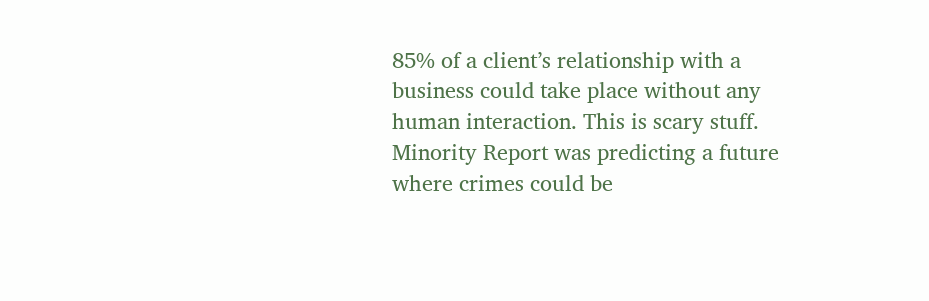85% of a client’s relationship with a business could take place without any human interaction. This is scary stuff. Minority Report was predicting a future where crimes could be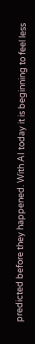predicted before they happened. With AI today it is beginning to feel less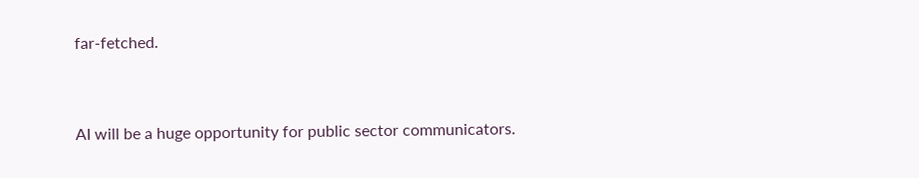far-fetched.


AI will be a huge opportunity for public sector communicators.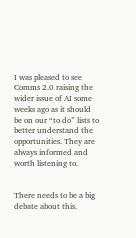I was pleased to see Comms 2.0 raising the wider issue of AI some weeks ago as it should be on our “to do” lists to better understand the opportunities. They are always informed and worth listening to.


There needs to be a big debate about this.